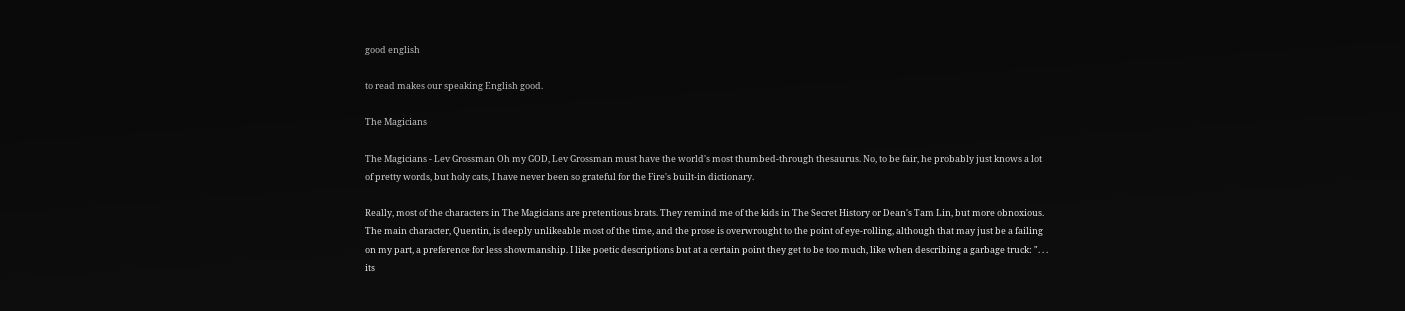good english

to read makes our speaking English good.

The Magicians

The Magicians - Lev Grossman Oh my GOD, Lev Grossman must have the world's most thumbed-through thesaurus. No, to be fair, he probably just knows a lot of pretty words, but holy cats, I have never been so grateful for the Fire's built-in dictionary.

Really, most of the characters in The Magicians are pretentious brats. They remind me of the kids in The Secret History or Dean's Tam Lin, but more obnoxious. The main character, Quentin, is deeply unlikeable most of the time, and the prose is overwrought to the point of eye-rolling, although that may just be a failing on my part, a preference for less showmanship. I like poetic descriptions but at a certain point they get to be too much, like when describing a garbage truck: ". . . its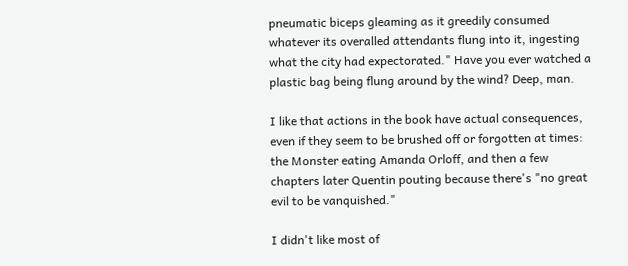pneumatic biceps gleaming as it greedily consumed whatever its overalled attendants flung into it, ingesting what the city had expectorated." Have you ever watched a plastic bag being flung around by the wind? Deep, man.

I like that actions in the book have actual consequences, even if they seem to be brushed off or forgotten at times: the Monster eating Amanda Orloff, and then a few chapters later Quentin pouting because there's "no great evil to be vanquished."

I didn't like most of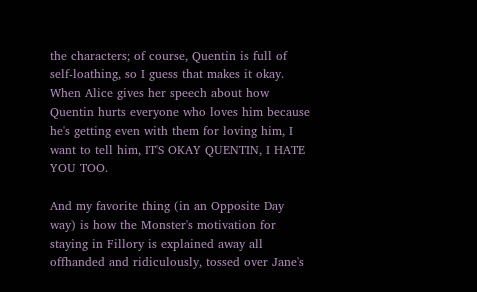the characters; of course, Quentin is full of self-loathing, so I guess that makes it okay. When Alice gives her speech about how Quentin hurts everyone who loves him because he's getting even with them for loving him, I want to tell him, IT'S OKAY QUENTIN, I HATE YOU TOO.

And my favorite thing (in an Opposite Day way) is how the Monster's motivation for staying in Fillory is explained away all offhanded and ridiculously, tossed over Jane's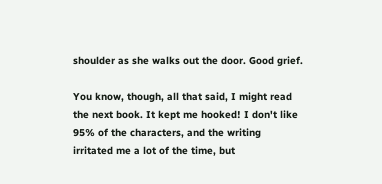shoulder as she walks out the door. Good grief.

You know, though, all that said, I might read the next book. It kept me hooked! I don't like 95% of the characters, and the writing irritated me a lot of the time, but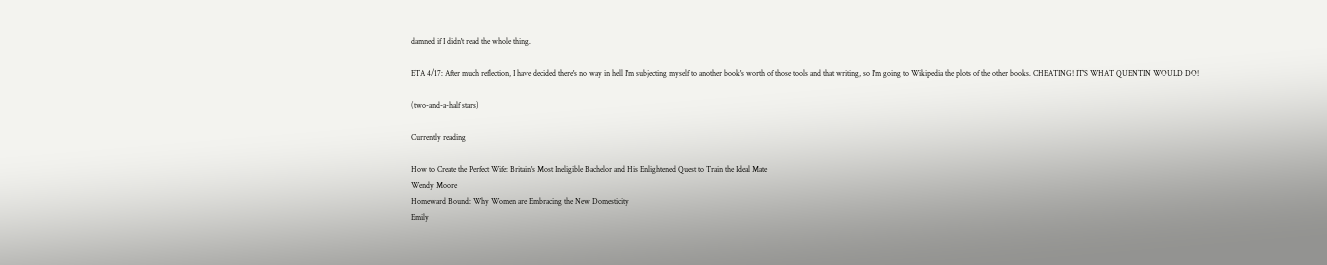damned if I didn't read the whole thing.

ETA 4/17: After much reflection, I have decided there's no way in hell I'm subjecting myself to another book's worth of those tools and that writing, so I'm going to Wikipedia the plots of the other books. CHEATING! IT'S WHAT QUENTIN WOULD DO!

(two-and-a-half stars)

Currently reading

How to Create the Perfect Wife: Britain's Most Ineligible Bachelor and His Enlightened Quest to Train the Ideal Mate
Wendy Moore
Homeward Bound: Why Women are Embracing the New Domesticity
Emily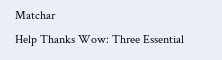Matchar
Help Thanks Wow: Three Essential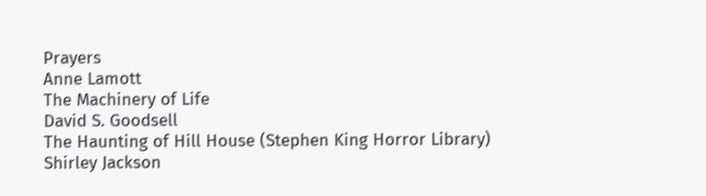Prayers
Anne Lamott
The Machinery of Life
David S. Goodsell
The Haunting of Hill House (Stephen King Horror Library)
Shirley Jackson